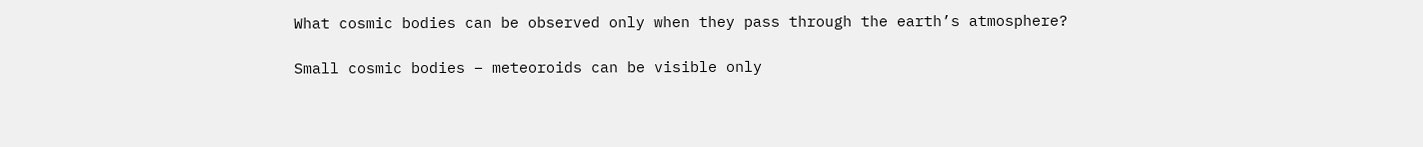What cosmic bodies can be observed only when they pass through the earth’s atmosphere?

Small cosmic bodies – meteoroids can be visible only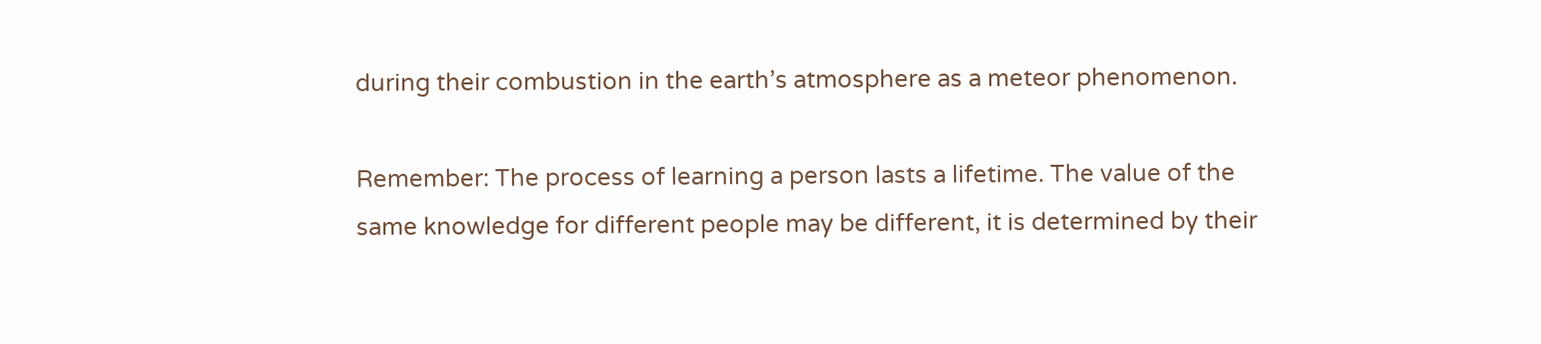during their combustion in the earth’s atmosphere as a meteor phenomenon.

Remember: The process of learning a person lasts a lifetime. The value of the same knowledge for different people may be different, it is determined by their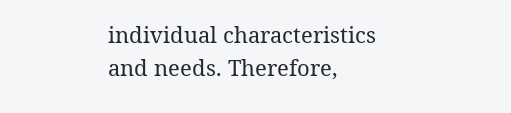individual characteristics and needs. Therefore,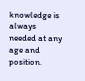knowledge is always needed at any age and position.